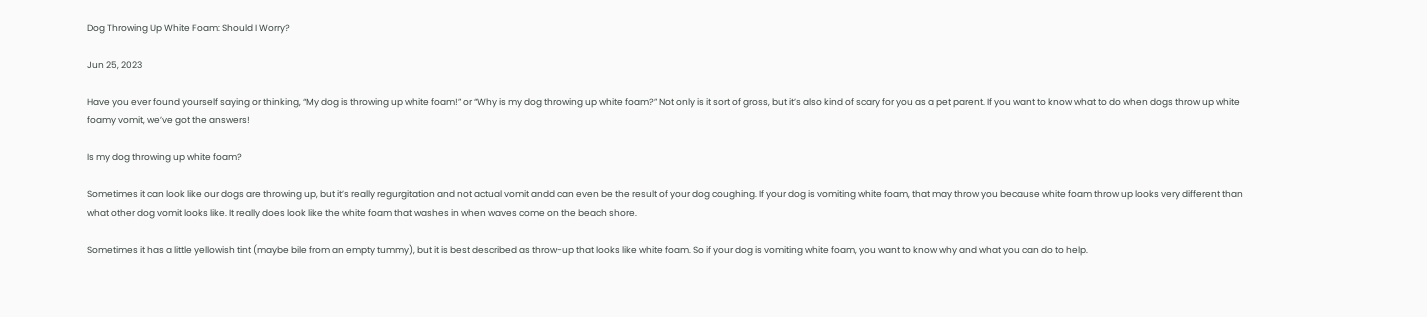Dog Throwing Up White Foam: Should I Worry?

Jun 25, 2023

Have you ever found yourself saying or thinking, “My dog is throwing up white foam!” or “Why is my dog throwing up white foam?” Not only is it sort of gross, but it’s also kind of scary for you as a pet parent. If you want to know what to do when dogs throw up white foamy vomit, we’ve got the answers!

Is my dog throwing up white foam?

Sometimes it can look like our dogs are throwing up, but it’s really regurgitation and not actual vomit andd can even be the result of your dog coughing. If your dog is vomiting white foam, that may throw you because white foam throw up looks very different than what other dog vomit looks like. It really does look like the white foam that washes in when waves come on the beach shore.

Sometimes it has a little yellowish tint (maybe bile from an empty tummy), but it is best described as throw-up that looks like white foam. So if your dog is vomiting white foam, you want to know why and what you can do to help.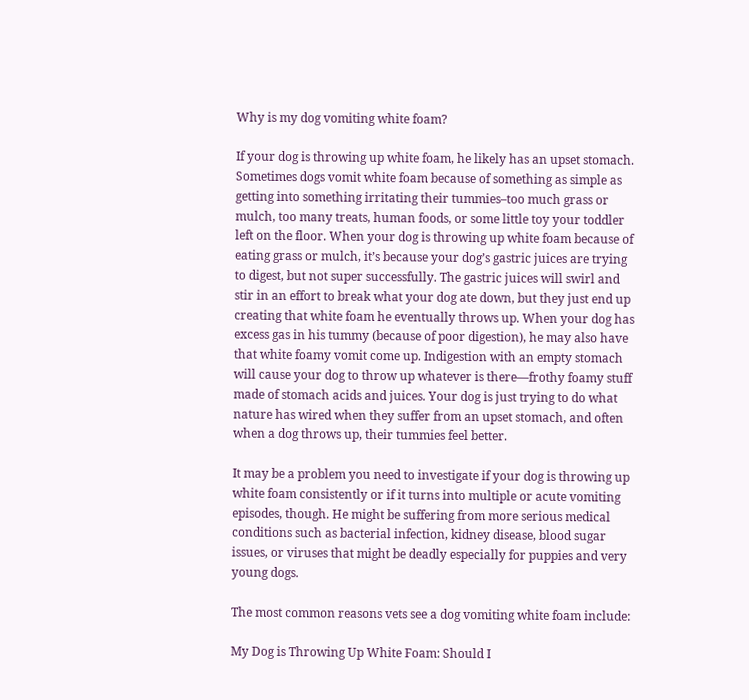Why is my dog vomiting white foam?

If your dog is throwing up white foam, he likely has an upset stomach. Sometimes dogs vomit white foam because of something as simple as getting into something irritating their tummies–too much grass or mulch, too many treats, human foods, or some little toy your toddler left on the floor. When your dog is throwing up white foam because of eating grass or mulch, it’s because your dog’s gastric juices are trying to digest, but not super successfully. The gastric juices will swirl and stir in an effort to break what your dog ate down, but they just end up creating that white foam he eventually throws up. When your dog has excess gas in his tummy (because of poor digestion), he may also have that white foamy vomit come up. Indigestion with an empty stomach will cause your dog to throw up whatever is there—frothy foamy stuff made of stomach acids and juices. Your dog is just trying to do what nature has wired when they suffer from an upset stomach, and often when a dog throws up, their tummies feel better.

It may be a problem you need to investigate if your dog is throwing up white foam consistently or if it turns into multiple or acute vomiting episodes, though. He might be suffering from more serious medical conditions such as bacterial infection, kidney disease, blood sugar issues, or viruses that might be deadly especially for puppies and very young dogs.

The most common reasons vets see a dog vomiting white foam include:

My Dog is Throwing Up White Foam: Should I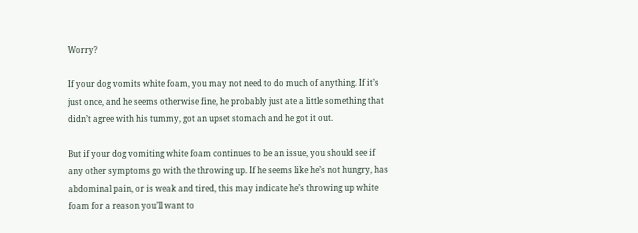Worry?

If your dog vomits white foam, you may not need to do much of anything. If it’s just once, and he seems otherwise fine, he probably just ate a little something that didn’t agree with his tummy, got an upset stomach and he got it out.

But if your dog vomiting white foam continues to be an issue, you should see if any other symptoms go with the throwing up. If he seems like he’s not hungry, has abdominal pain, or is weak and tired, this may indicate he’s throwing up white foam for a reason you’ll want to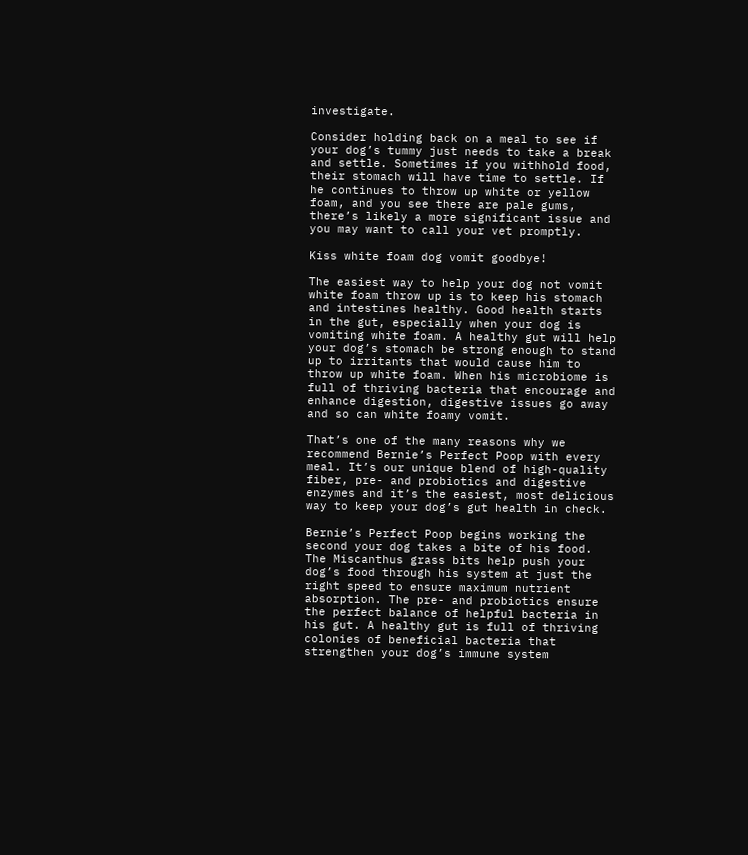investigate.

Consider holding back on a meal to see if your dog’s tummy just needs to take a break and settle. Sometimes if you withhold food, their stomach will have time to settle. If he continues to throw up white or yellow foam, and you see there are pale gums, there’s likely a more significant issue and you may want to call your vet promptly.

Kiss white foam dog vomit goodbye!

The easiest way to help your dog not vomit white foam throw up is to keep his stomach and intestines healthy. Good health starts in the gut, especially when your dog is vomiting white foam. A healthy gut will help your dog’s stomach be strong enough to stand up to irritants that would cause him to throw up white foam. When his microbiome is full of thriving bacteria that encourage and enhance digestion, digestive issues go away and so can white foamy vomit.

That’s one of the many reasons why we recommend Bernie’s Perfect Poop with every meal. It’s our unique blend of high-quality fiber, pre- and probiotics and digestive enzymes and it’s the easiest, most delicious way to keep your dog’s gut health in check.

Bernie’s Perfect Poop begins working the second your dog takes a bite of his food. The Miscanthus grass bits help push your dog’s food through his system at just the right speed to ensure maximum nutrient absorption. The pre- and probiotics ensure the perfect balance of helpful bacteria in his gut. A healthy gut is full of thriving colonies of beneficial bacteria that strengthen your dog’s immune system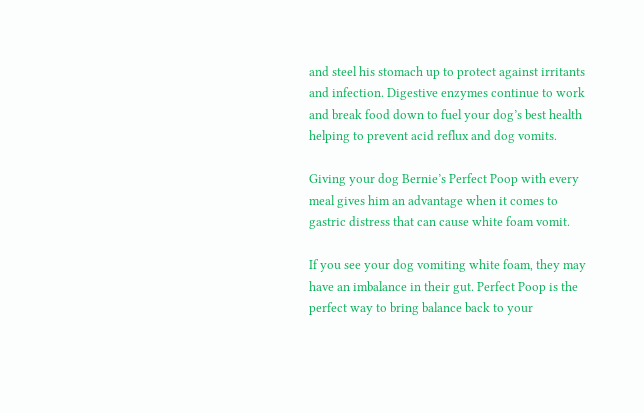and steel his stomach up to protect against irritants and infection. Digestive enzymes continue to work and break food down to fuel your dog’s best health helping to prevent acid reflux and dog vomits.

Giving your dog Bernie’s Perfect Poop with every meal gives him an advantage when it comes to gastric distress that can cause white foam vomit.

If you see your dog vomiting white foam, they may have an imbalance in their gut. Perfect Poop is the perfect way to bring balance back to your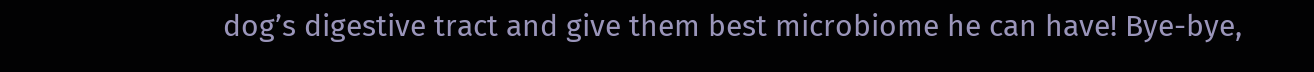dog’s digestive tract and give them best microbiome he can have! Bye-bye,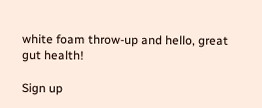white foam throw-up and hello, great gut health!

Sign up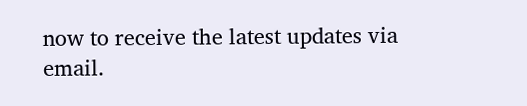now to receive the latest updates via email.